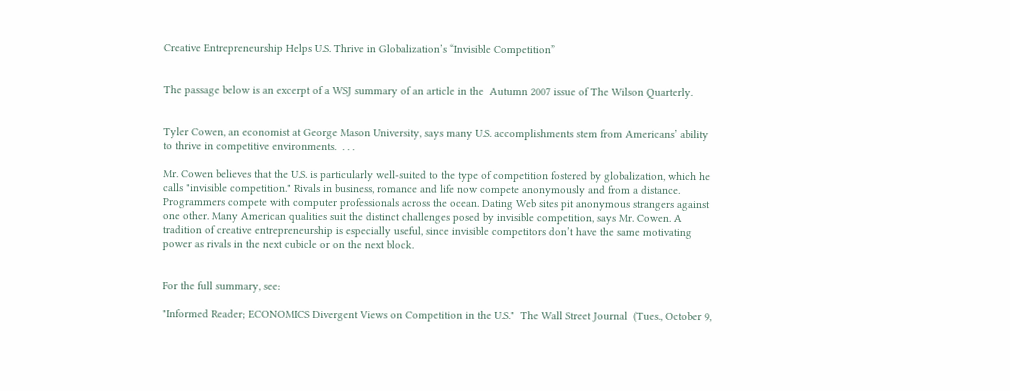Creative Entrepreneurship Helps U.S. Thrive in Globalization’s “Invisible Competition”


The passage below is an excerpt of a WSJ summary of an article in the  Autumn 2007 issue of The Wilson Quarterly.


Tyler Cowen, an economist at George Mason University, says many U.S. accomplishments stem from Americans’ ability to thrive in competitive environments.  . . .

Mr. Cowen believes that the U.S. is particularly well-suited to the type of competition fostered by globalization, which he calls "invisible competition." Rivals in business, romance and life now compete anonymously and from a distance. Programmers compete with computer professionals across the ocean. Dating Web sites pit anonymous strangers against one other. Many American qualities suit the distinct challenges posed by invisible competition, says Mr. Cowen. A tradition of creative entrepreneurship is especially useful, since invisible competitors don’t have the same motivating power as rivals in the next cubicle or on the next block.


For the full summary, see:

"Informed Reader; ECONOMICS Divergent Views on Competition in the U.S."  The Wall Street Journal  (Tues., October 9,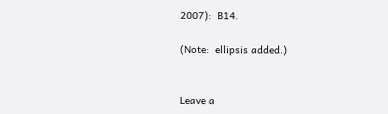2007):  B14.

(Note:  ellipsis added.)


Leave a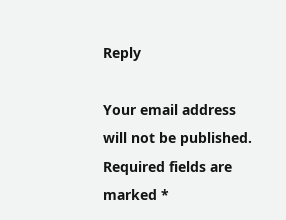Reply

Your email address will not be published. Required fields are marked *